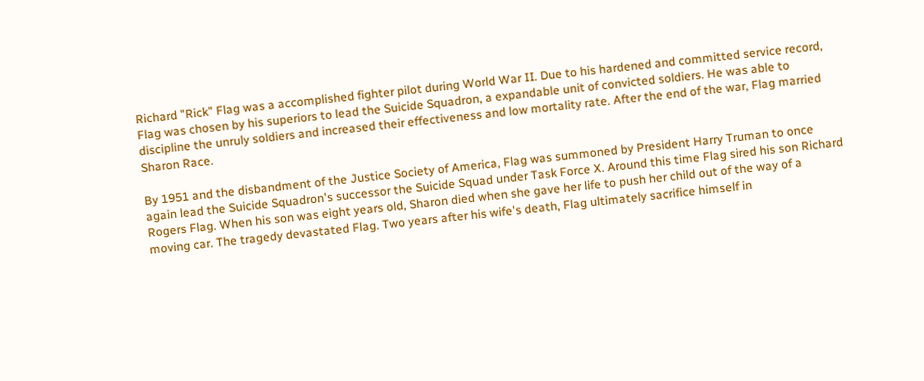Richard "Rick" Flag was a accomplished fighter pilot during World War II. Due to his hardened and committed service record, Flag was chosen by his superiors to lead the Suicide Squadron, a expandable unit of convicted soldiers. He was able to discipline the unruly soldiers and increased their effectiveness and low mortality rate. After the end of the war, Flag married Sharon Race.

By 1951 and the disbandment of the Justice Society of America, Flag was summoned by President Harry Truman to once again lead the Suicide Squadron's successor the Suicide Squad under Task Force X. Around this time Flag sired his son Richard Rogers Flag. When his son was eight years old, Sharon died when she gave her life to push her child out of the way of a moving car. The tragedy devastated Flag. Two years after his wife's death, Flag ultimately sacrifice himself in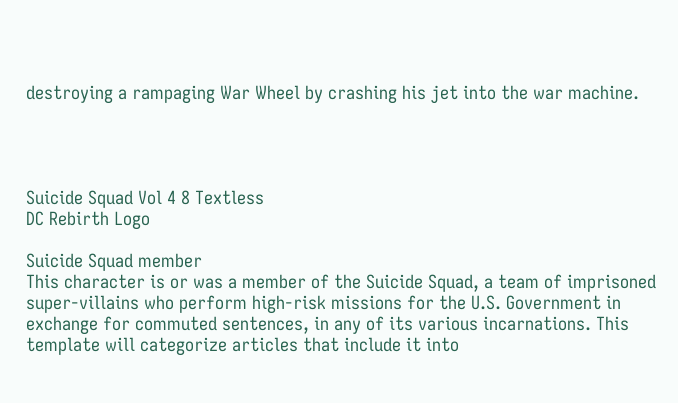destroying a rampaging War Wheel by crashing his jet into the war machine.




Suicide Squad Vol 4 8 Textless
DC Rebirth Logo

Suicide Squad member
This character is or was a member of the Suicide Squad, a team of imprisoned super-villains who perform high-risk missions for the U.S. Government in exchange for commuted sentences, in any of its various incarnations. This template will categorize articles that include it into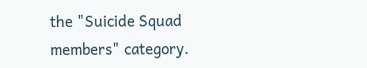the "Suicide Squad members" category.